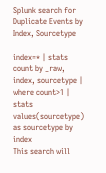Splunk search for Duplicate Events by Index, Sourcetype

index=* | stats count by _raw, index, sourcetype | where count>1 | stats values(sourcetype) as sourcetype by index
This search will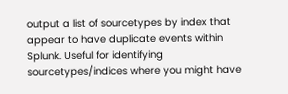output a list of sourcetypes by index that appear to have duplicate events within Splunk. Useful for identifying sourcetypes/indices where you might have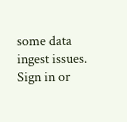some data ingest issues.
Sign in or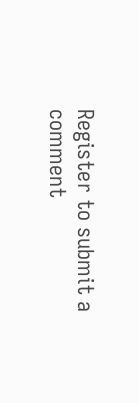Register to submit a comment